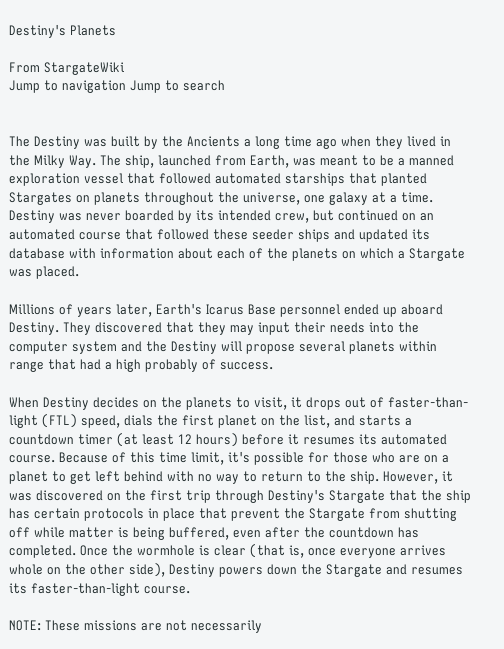Destiny's Planets

From StargateWiki
Jump to navigation Jump to search


The Destiny was built by the Ancients a long time ago when they lived in the Milky Way. The ship, launched from Earth, was meant to be a manned exploration vessel that followed automated starships that planted Stargates on planets throughout the universe, one galaxy at a time. Destiny was never boarded by its intended crew, but continued on an automated course that followed these seeder ships and updated its database with information about each of the planets on which a Stargate was placed.

Millions of years later, Earth's Icarus Base personnel ended up aboard Destiny. They discovered that they may input their needs into the computer system and the Destiny will propose several planets within range that had a high probably of success.

When Destiny decides on the planets to visit, it drops out of faster-than-light (FTL) speed, dials the first planet on the list, and starts a countdown timer (at least 12 hours) before it resumes its automated course. Because of this time limit, it's possible for those who are on a planet to get left behind with no way to return to the ship. However, it was discovered on the first trip through Destiny's Stargate that the ship has certain protocols in place that prevent the Stargate from shutting off while matter is being buffered, even after the countdown has completed. Once the wormhole is clear (that is, once everyone arrives whole on the other side), Destiny powers down the Stargate and resumes its faster-than-light course.

NOTE: These missions are not necessarily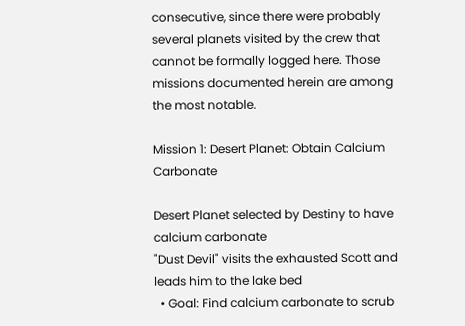consecutive, since there were probably several planets visited by the crew that cannot be formally logged here. Those missions documented herein are among the most notable.

Mission 1: Desert Planet: Obtain Calcium Carbonate

Desert Planet selected by Destiny to have calcium carbonate
"Dust Devil" visits the exhausted Scott and leads him to the lake bed
  • Goal: Find calcium carbonate to scrub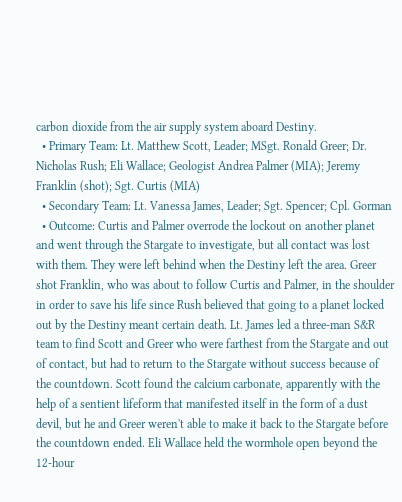carbon dioxide from the air supply system aboard Destiny.
  • Primary Team: Lt. Matthew Scott, Leader; MSgt. Ronald Greer; Dr. Nicholas Rush; Eli Wallace; Geologist Andrea Palmer (MIA); Jeremy Franklin (shot); Sgt. Curtis (MIA)
  • Secondary Team: Lt. Vanessa James, Leader; Sgt. Spencer; Cpl. Gorman
  • Outcome: Curtis and Palmer overrode the lockout on another planet and went through the Stargate to investigate, but all contact was lost with them. They were left behind when the Destiny left the area. Greer shot Franklin, who was about to follow Curtis and Palmer, in the shoulder in order to save his life since Rush believed that going to a planet locked out by the Destiny meant certain death. Lt. James led a three-man S&R team to find Scott and Greer who were farthest from the Stargate and out of contact, but had to return to the Stargate without success because of the countdown. Scott found the calcium carbonate, apparently with the help of a sentient lifeform that manifested itself in the form of a dust devil, but he and Greer weren't able to make it back to the Stargate before the countdown ended. Eli Wallace held the wormhole open beyond the 12-hour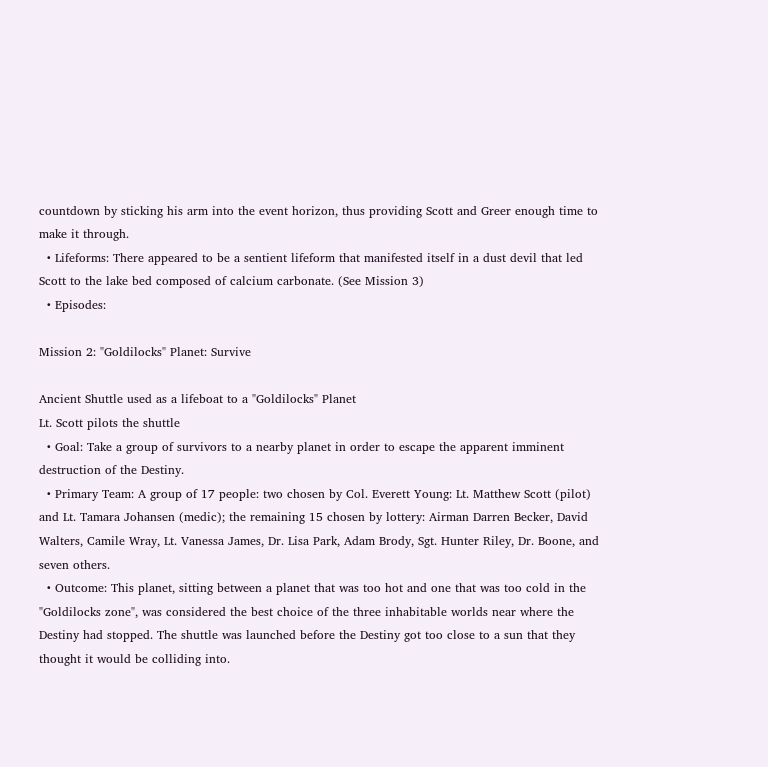countdown by sticking his arm into the event horizon, thus providing Scott and Greer enough time to make it through.
  • Lifeforms: There appeared to be a sentient lifeform that manifested itself in a dust devil that led Scott to the lake bed composed of calcium carbonate. (See Mission 3)
  • Episodes:

Mission 2: "Goldilocks" Planet: Survive

Ancient Shuttle used as a lifeboat to a "Goldilocks" Planet
Lt. Scott pilots the shuttle
  • Goal: Take a group of survivors to a nearby planet in order to escape the apparent imminent destruction of the Destiny.
  • Primary Team: A group of 17 people: two chosen by Col. Everett Young: Lt. Matthew Scott (pilot) and Lt. Tamara Johansen (medic); the remaining 15 chosen by lottery: Airman Darren Becker, David Walters, Camile Wray, Lt. Vanessa James, Dr. Lisa Park, Adam Brody, Sgt. Hunter Riley, Dr. Boone, and seven others.
  • Outcome: This planet, sitting between a planet that was too hot and one that was too cold in the "Goldilocks zone", was considered the best choice of the three inhabitable worlds near where the Destiny had stopped. The shuttle was launched before the Destiny got too close to a sun that they thought it would be colliding into.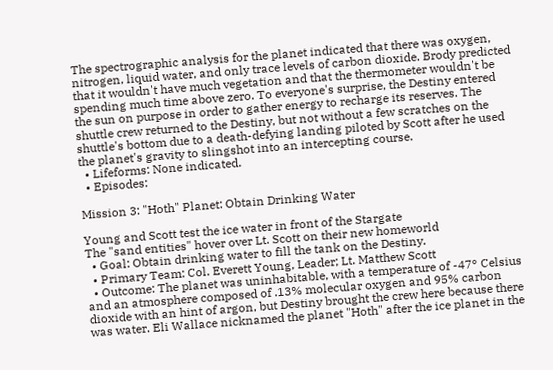The spectrographic analysis for the planet indicated that there was oxygen, nitrogen, liquid water, and only trace levels of carbon dioxide. Brody predicted that it wouldn't have much vegetation and that the thermometer wouldn't be spending much time above zero. To everyone's surprise, the Destiny entered the sun on purpose in order to gather energy to recharge its reserves. The shuttle crew returned to the Destiny, but not without a few scratches on the shuttle's bottom due to a death-defying landing piloted by Scott after he used the planet's gravity to slingshot into an intercepting course.
  • Lifeforms: None indicated.
  • Episodes:

Mission 3: "Hoth" Planet: Obtain Drinking Water

Young and Scott test the ice water in front of the Stargate
The "sand entities" hover over Lt. Scott on their new homeworld
  • Goal: Obtain drinking water to fill the tank on the Destiny.
  • Primary Team: Col. Everett Young, Leader; Lt. Matthew Scott
  • Outcome: The planet was uninhabitable, with a temperature of -47° Celsius and an atmosphere composed of .13% molecular oxygen and 95% carbon dioxide with an hint of argon, but Destiny brought the crew here because there was water. Eli Wallace nicknamed the planet "Hoth" after the ice planet in the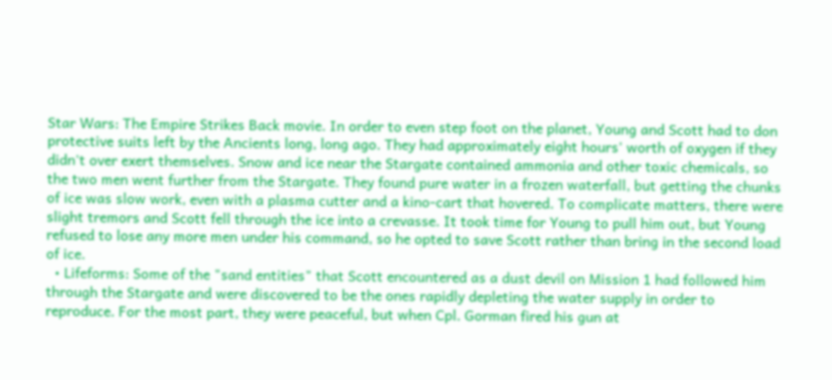Star Wars: The Empire Strikes Back movie. In order to even step foot on the planet, Young and Scott had to don protective suits left by the Ancients long, long ago. They had approximately eight hours' worth of oxygen if they didn't over exert themselves. Snow and ice near the Stargate contained ammonia and other toxic chemicals, so the two men went further from the Stargate. They found pure water in a frozen waterfall, but getting the chunks of ice was slow work, even with a plasma cutter and a kino-cart that hovered. To complicate matters, there were slight tremors and Scott fell through the ice into a crevasse. It took time for Young to pull him out, but Young refused to lose any more men under his command, so he opted to save Scott rather than bring in the second load of ice.
  • Lifeforms: Some of the "sand entities" that Scott encountered as a dust devil on Mission 1 had followed him through the Stargate and were discovered to be the ones rapidly depleting the water supply in order to reproduce. For the most part, they were peaceful, but when Cpl. Gorman fired his gun at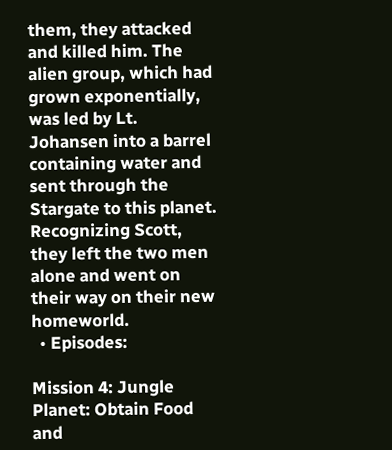them, they attacked and killed him. The alien group, which had grown exponentially, was led by Lt. Johansen into a barrel containing water and sent through the Stargate to this planet. Recognizing Scott, they left the two men alone and went on their way on their new homeworld.
  • Episodes:

Mission 4: Jungle Planet: Obtain Food and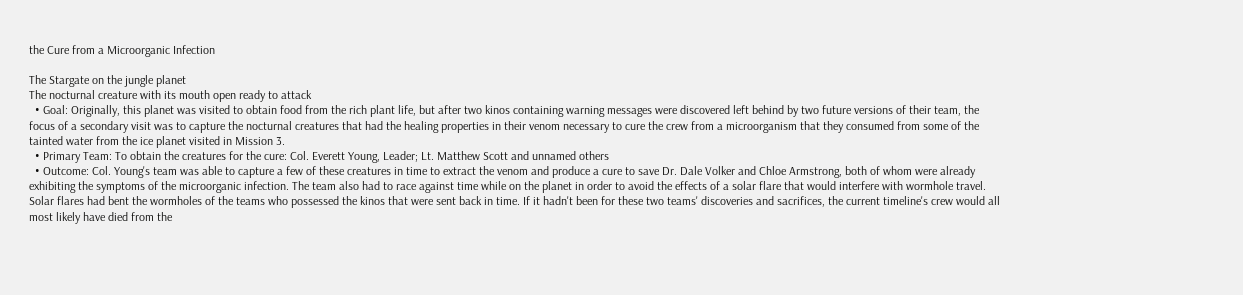the Cure from a Microorganic Infection

The Stargate on the jungle planet
The nocturnal creature with its mouth open ready to attack
  • Goal: Originally, this planet was visited to obtain food from the rich plant life, but after two kinos containing warning messages were discovered left behind by two future versions of their team, the focus of a secondary visit was to capture the nocturnal creatures that had the healing properties in their venom necessary to cure the crew from a microorganism that they consumed from some of the tainted water from the ice planet visited in Mission 3.
  • Primary Team: To obtain the creatures for the cure: Col. Everett Young, Leader; Lt. Matthew Scott and unnamed others
  • Outcome: Col. Young's team was able to capture a few of these creatures in time to extract the venom and produce a cure to save Dr. Dale Volker and Chloe Armstrong, both of whom were already exhibiting the symptoms of the microorganic infection. The team also had to race against time while on the planet in order to avoid the effects of a solar flare that would interfere with wormhole travel. Solar flares had bent the wormholes of the teams who possessed the kinos that were sent back in time. If it hadn't been for these two teams' discoveries and sacrifices, the current timeline's crew would all most likely have died from the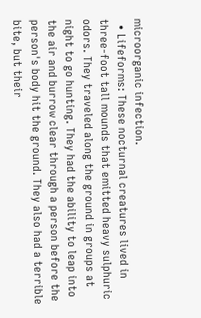microorganic infection.
  • Lifeforms: These nocturnal creatures lived in three-foot tall mounds that emitted heavy sulphuric odors. They traveled along the ground in groups at night to go hunting. They had the ability to leap into the air and burrow clear through a person before the person's body hit the ground. They also had a terrible bite, but their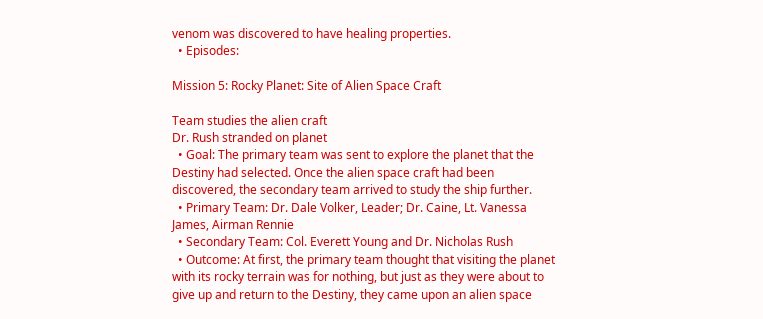venom was discovered to have healing properties.
  • Episodes:

Mission 5: Rocky Planet: Site of Alien Space Craft

Team studies the alien craft
Dr. Rush stranded on planet
  • Goal: The primary team was sent to explore the planet that the Destiny had selected. Once the alien space craft had been discovered, the secondary team arrived to study the ship further.
  • Primary Team: Dr. Dale Volker, Leader; Dr. Caine, Lt. Vanessa James, Airman Rennie
  • Secondary Team: Col. Everett Young and Dr. Nicholas Rush
  • Outcome: At first, the primary team thought that visiting the planet with its rocky terrain was for nothing, but just as they were about to give up and return to the Destiny, they came upon an alien space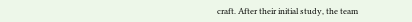craft. After their initial study, the team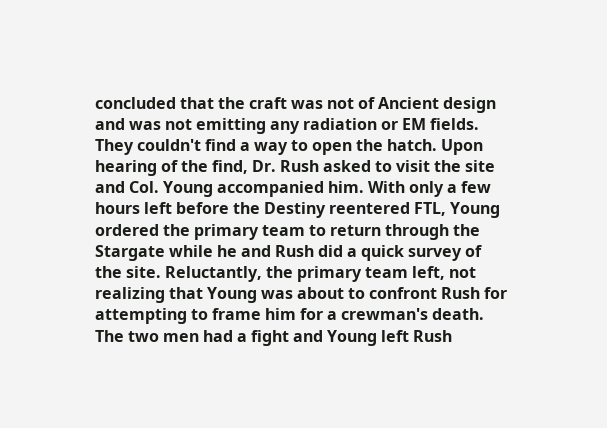concluded that the craft was not of Ancient design and was not emitting any radiation or EM fields. They couldn't find a way to open the hatch. Upon hearing of the find, Dr. Rush asked to visit the site and Col. Young accompanied him. With only a few hours left before the Destiny reentered FTL, Young ordered the primary team to return through the Stargate while he and Rush did a quick survey of the site. Reluctantly, the primary team left, not realizing that Young was about to confront Rush for attempting to frame him for a crewman's death. The two men had a fight and Young left Rush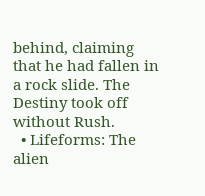behind, claiming that he had fallen in a rock slide. The Destiny took off without Rush.
  • Lifeforms: The alien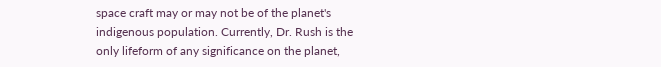space craft may or may not be of the planet's indigenous population. Currently, Dr. Rush is the only lifeform of any significance on the planet,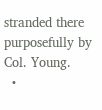stranded there purposefully by Col. Young.
  •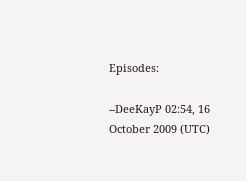Episodes:

--DeeKayP 02:54, 16 October 2009 (UTC)